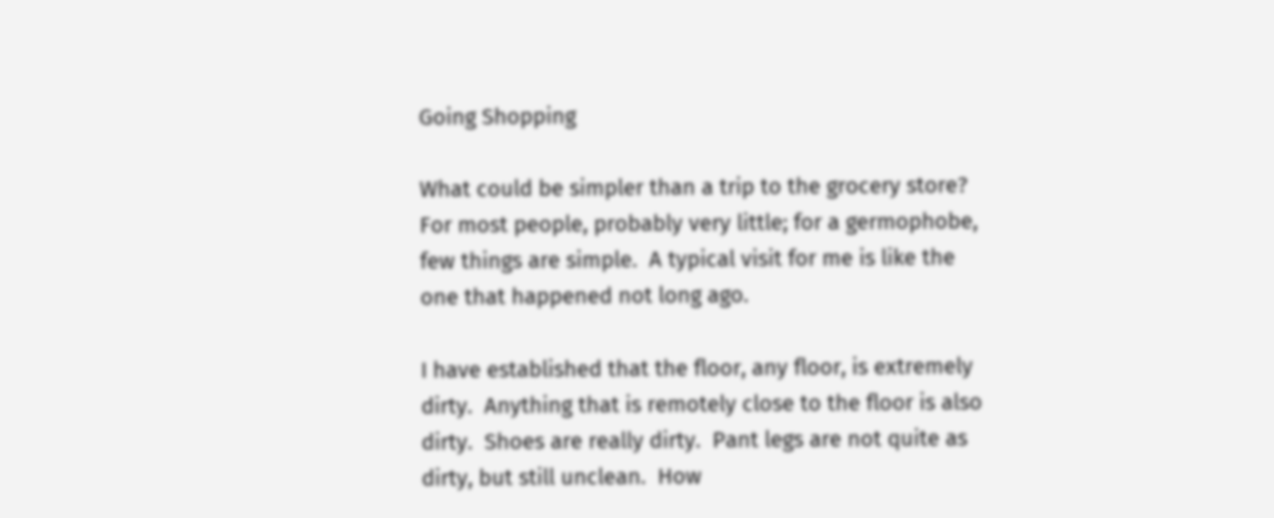Going Shopping

What could be simpler than a trip to the grocery store?  For most people, probably very little; for a germophobe, few things are simple.  A typical visit for me is like the one that happened not long ago.

I have established that the floor, any floor, is extremely dirty.  Anything that is remotely close to the floor is also dirty.  Shoes are really dirty.  Pant legs are not quite as dirty, but still unclean.  How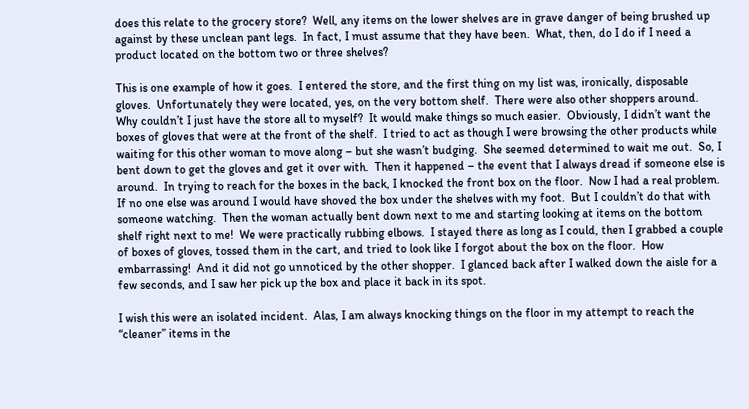does this relate to the grocery store?  Well, any items on the lower shelves are in grave danger of being brushed up against by these unclean pant legs.  In fact, I must assume that they have been.  What, then, do I do if I need a product located on the bottom two or three shelves?

This is one example of how it goes.  I entered the store, and the first thing on my list was, ironically, disposable gloves.  Unfortunately they were located, yes, on the very bottom shelf.  There were also other shoppers around.  Why couldn’t I just have the store all to myself?  It would make things so much easier.  Obviously, I didn’t want the boxes of gloves that were at the front of the shelf.  I tried to act as though I were browsing the other products while waiting for this other woman to move along – but she wasn’t budging.  She seemed determined to wait me out.  So, I bent down to get the gloves and get it over with.  Then it happened – the event that I always dread if someone else is around.  In trying to reach for the boxes in the back, I knocked the front box on the floor.  Now I had a real problem.  If no one else was around I would have shoved the box under the shelves with my foot.  But I couldn’t do that with someone watching.  Then the woman actually bent down next to me and starting looking at items on the bottom shelf right next to me!  We were practically rubbing elbows.  I stayed there as long as I could, then I grabbed a couple of boxes of gloves, tossed them in the cart, and tried to look like I forgot about the box on the floor.  How embarrassing!  And it did not go unnoticed by the other shopper.  I glanced back after I walked down the aisle for a few seconds, and I saw her pick up the box and place it back in its spot.

I wish this were an isolated incident.  Alas, I am always knocking things on the floor in my attempt to reach the “cleaner” items in the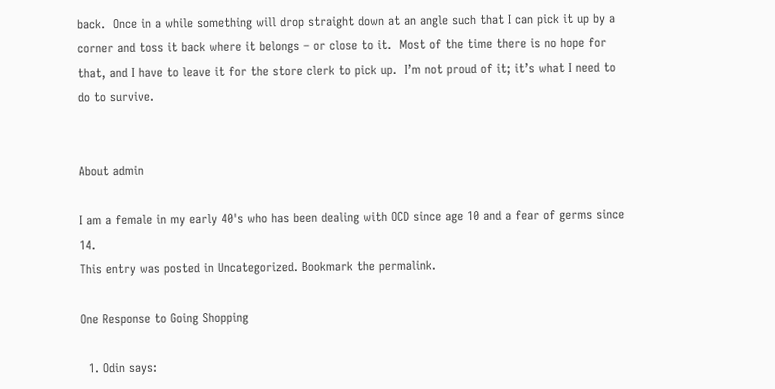back.  Once in a while something will drop straight down at an angle such that I can pick it up by a corner and toss it back where it belongs – or close to it.  Most of the time there is no hope for that, and I have to leave it for the store clerk to pick up.  I’m not proud of it; it’s what I need to do to survive.


About admin

I am a female in my early 40's who has been dealing with OCD since age 10 and a fear of germs since 14.
This entry was posted in Uncategorized. Bookmark the permalink.

One Response to Going Shopping

  1. Odin says: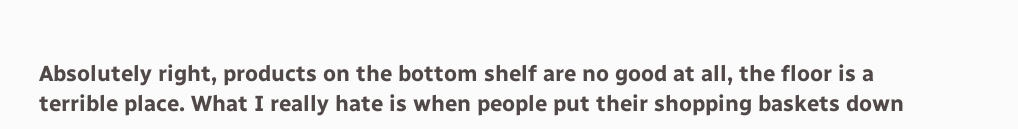Absolutely right, products on the bottom shelf are no good at all, the floor is a terrible place. What I really hate is when people put their shopping baskets down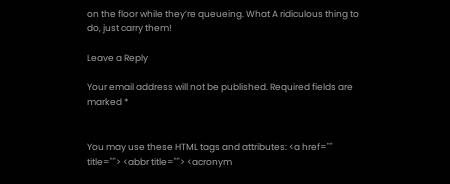on the floor while they’re queueing. What A ridiculous thing to do, just carry them!

Leave a Reply

Your email address will not be published. Required fields are marked *


You may use these HTML tags and attributes: <a href="" title=""> <abbr title=""> <acronym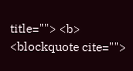title=""> <b> <blockquote cite="">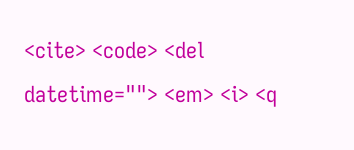<cite> <code> <del datetime=""> <em> <i> <q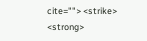cite=""> <strike> <strong>